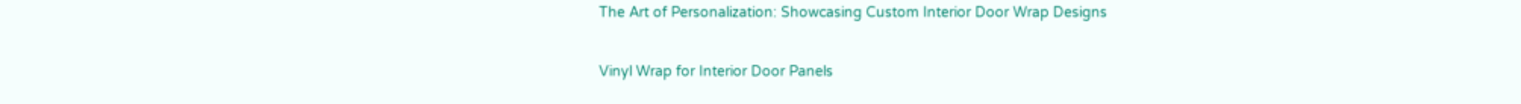The Art of Personalization: Showcasing Custom Interior Door Wrap Designs

Vinyl Wrap for Interior Door Panels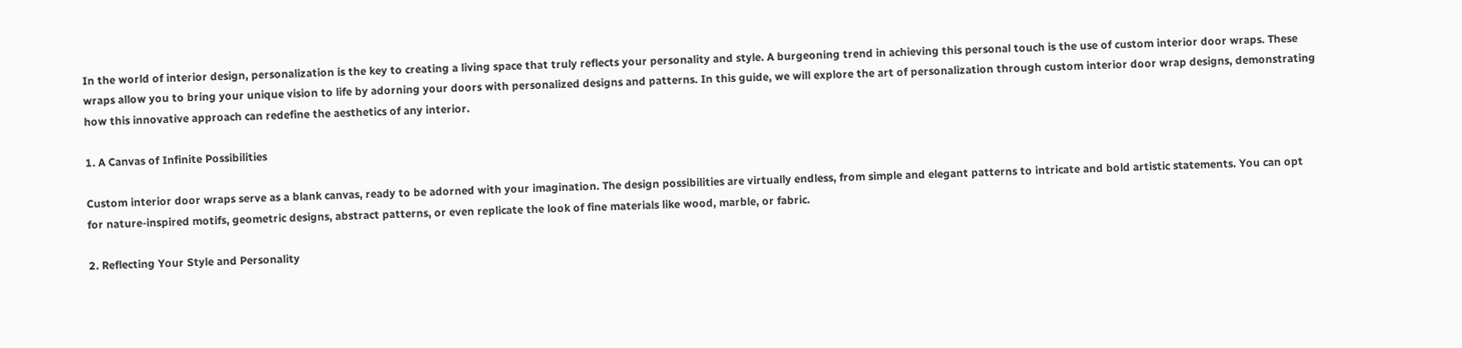In the world of interior design, personalization is the key to creating a living space that truly reflects your personality and style. A burgeoning trend in achieving this personal touch is the use of custom interior door wraps. These wraps allow you to bring your unique vision to life by adorning your doors with personalized designs and patterns. In this guide, we will explore the art of personalization through custom interior door wrap designs, demonstrating how this innovative approach can redefine the aesthetics of any interior.

1. A Canvas of Infinite Possibilities

Custom interior door wraps serve as a blank canvas, ready to be adorned with your imagination. The design possibilities are virtually endless, from simple and elegant patterns to intricate and bold artistic statements. You can opt for nature-inspired motifs, geometric designs, abstract patterns, or even replicate the look of fine materials like wood, marble, or fabric.

2. Reflecting Your Style and Personality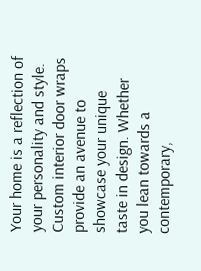Your home is a reflection of your personality and style. Custom interior door wraps provide an avenue to showcase your unique taste in design. Whether you lean towards a contemporary,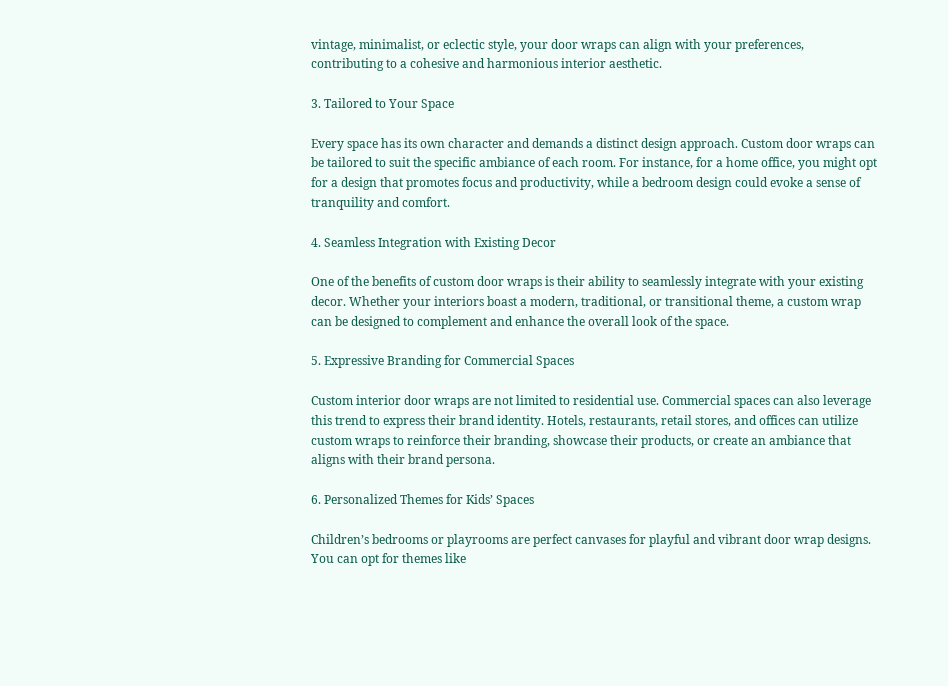vintage, minimalist, or eclectic style, your door wraps can align with your preferences, contributing to a cohesive and harmonious interior aesthetic.

3. Tailored to Your Space

Every space has its own character and demands a distinct design approach. Custom door wraps can be tailored to suit the specific ambiance of each room. For instance, for a home office, you might opt for a design that promotes focus and productivity, while a bedroom design could evoke a sense of tranquility and comfort.

4. Seamless Integration with Existing Decor

One of the benefits of custom door wraps is their ability to seamlessly integrate with your existing decor. Whether your interiors boast a modern, traditional, or transitional theme, a custom wrap can be designed to complement and enhance the overall look of the space.

5. Expressive Branding for Commercial Spaces

Custom interior door wraps are not limited to residential use. Commercial spaces can also leverage this trend to express their brand identity. Hotels, restaurants, retail stores, and offices can utilize custom wraps to reinforce their branding, showcase their products, or create an ambiance that aligns with their brand persona.

6. Personalized Themes for Kids’ Spaces

Children’s bedrooms or playrooms are perfect canvases for playful and vibrant door wrap designs. You can opt for themes like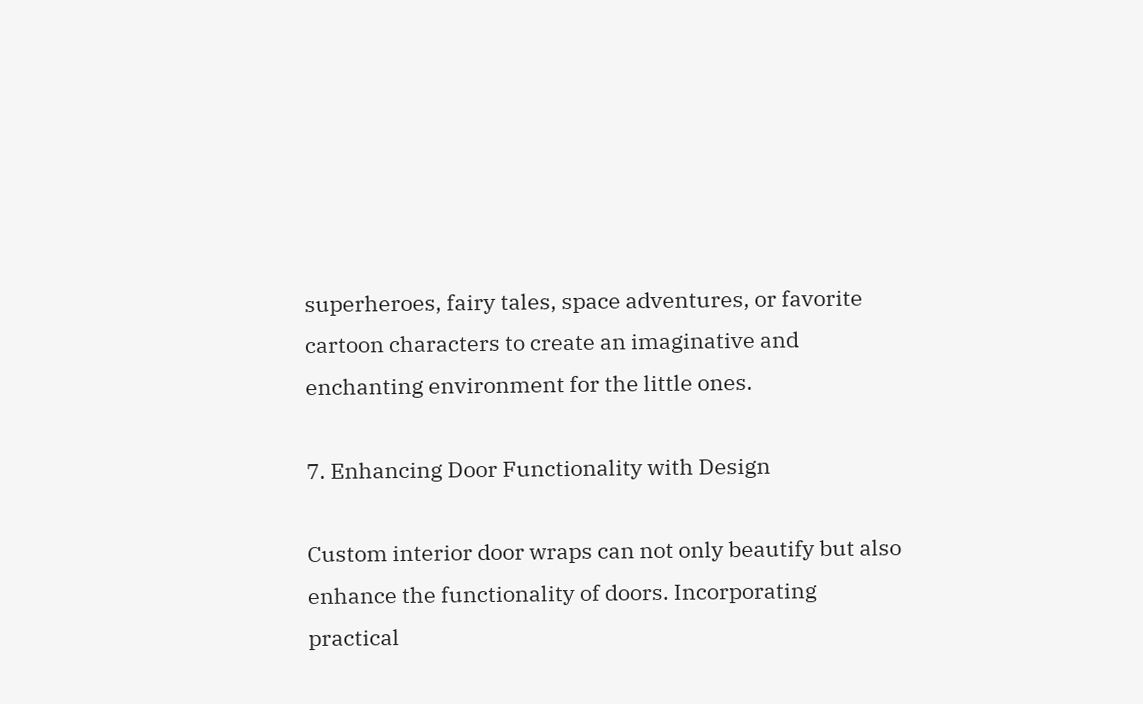superheroes, fairy tales, space adventures, or favorite cartoon characters to create an imaginative and enchanting environment for the little ones.

7. Enhancing Door Functionality with Design

Custom interior door wraps can not only beautify but also enhance the functionality of doors. Incorporating practical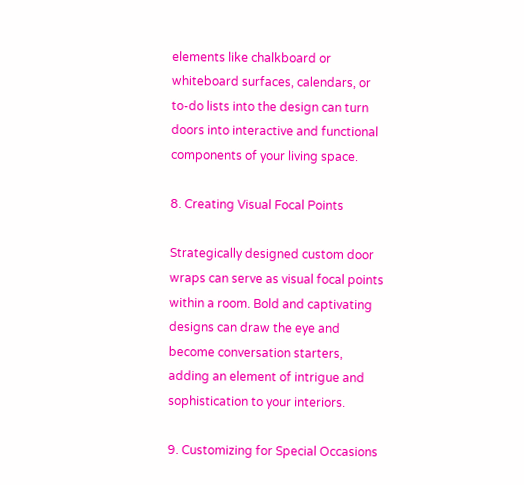elements like chalkboard or whiteboard surfaces, calendars, or to-do lists into the design can turn doors into interactive and functional components of your living space.

8. Creating Visual Focal Points

Strategically designed custom door wraps can serve as visual focal points within a room. Bold and captivating designs can draw the eye and become conversation starters, adding an element of intrigue and sophistication to your interiors.

9. Customizing for Special Occasions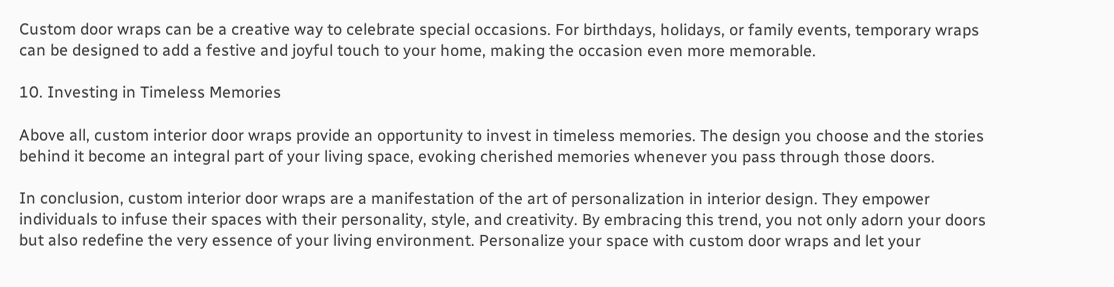Custom door wraps can be a creative way to celebrate special occasions. For birthdays, holidays, or family events, temporary wraps can be designed to add a festive and joyful touch to your home, making the occasion even more memorable.

10. Investing in Timeless Memories

Above all, custom interior door wraps provide an opportunity to invest in timeless memories. The design you choose and the stories behind it become an integral part of your living space, evoking cherished memories whenever you pass through those doors.

In conclusion, custom interior door wraps are a manifestation of the art of personalization in interior design. They empower individuals to infuse their spaces with their personality, style, and creativity. By embracing this trend, you not only adorn your doors but also redefine the very essence of your living environment. Personalize your space with custom door wraps and let your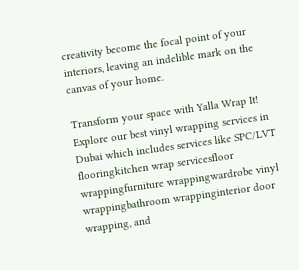creativity become the focal point of your interiors, leaving an indelible mark on the canvas of your home.

Transform your space with Yalla Wrap It! Explore our best vinyl wrapping services in Dubai which includes services like SPC/LVT flooringkitchen wrap servicesfloor wrappingfurniture wrappingwardrobe vinyl wrappingbathroom wrappinginterior door wrapping, and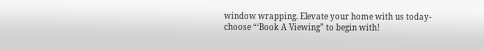window wrapping. Elevate your home with us today-choose “‘Book A Viewing” to begin with!